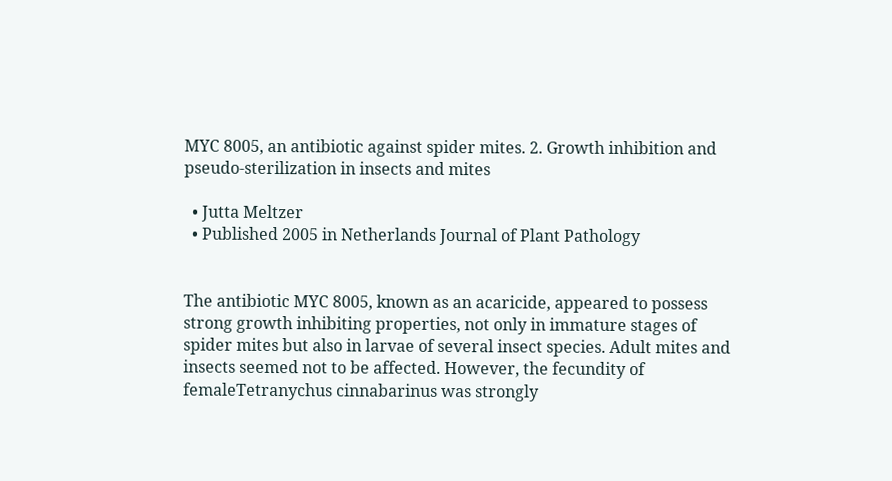MYC 8005, an antibiotic against spider mites. 2. Growth inhibition and pseudo-sterilization in insects and mites

  • Jutta Meltzer
  • Published 2005 in Netherlands Journal of Plant Pathology


The antibiotic MYC 8005, known as an acaricide, appeared to possess strong growth inhibiting properties, not only in immature stages of spider mites but also in larvae of several insect species. Adult mites and insects seemed not to be affected. However, the fecundity of femaleTetranychus cinnabarinus was strongly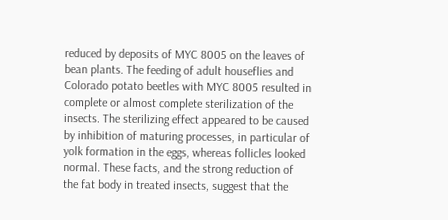reduced by deposits of MYC 8005 on the leaves of bean plants. The feeding of adult houseflies and Colorado potato beetles with MYC 8005 resulted in complete or almost complete sterilization of the insects. The sterilizing effect appeared to be caused by inhibition of maturing processes, in particular of yolk formation in the eggs, whereas follicles looked normal. These facts, and the strong reduction of the fat body in treated insects, suggest that the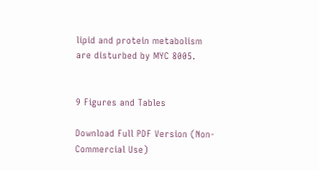lipid and protein metabolism are disturbed by MYC 8005.


9 Figures and Tables

Download Full PDF Version (Non-Commercial Use)